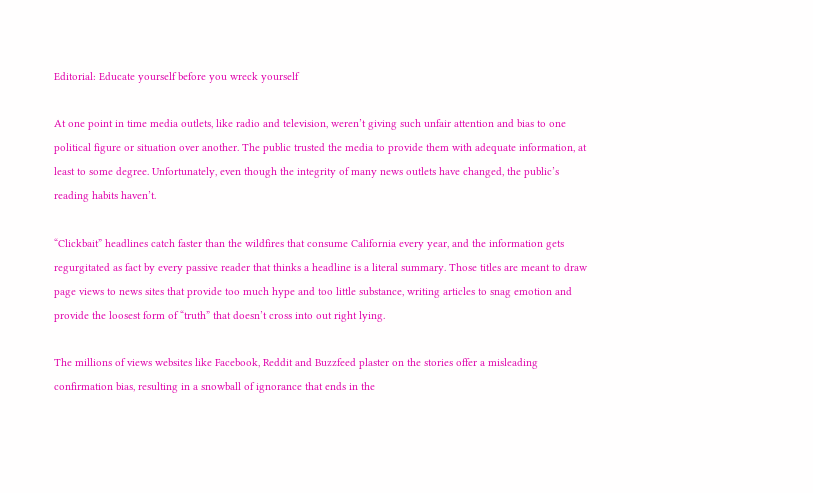Editorial: Educate yourself before you wreck yourself

At one point in time media outlets, like radio and television, weren’t giving such unfair attention and bias to one political figure or situation over another. The public trusted the media to provide them with adequate information, at least to some degree. Unfortunately, even though the integrity of many news outlets have changed, the public’s reading habits haven’t.

“Clickbait” headlines catch faster than the wildfires that consume California every year, and the information gets regurgitated as fact by every passive reader that thinks a headline is a literal summary. Those titles are meant to draw page views to news sites that provide too much hype and too little substance, writing articles to snag emotion and provide the loosest form of “truth” that doesn’t cross into out right lying.

The millions of views websites like Facebook, Reddit and Buzzfeed plaster on the stories offer a misleading confirmation bias, resulting in a snowball of ignorance that ends in the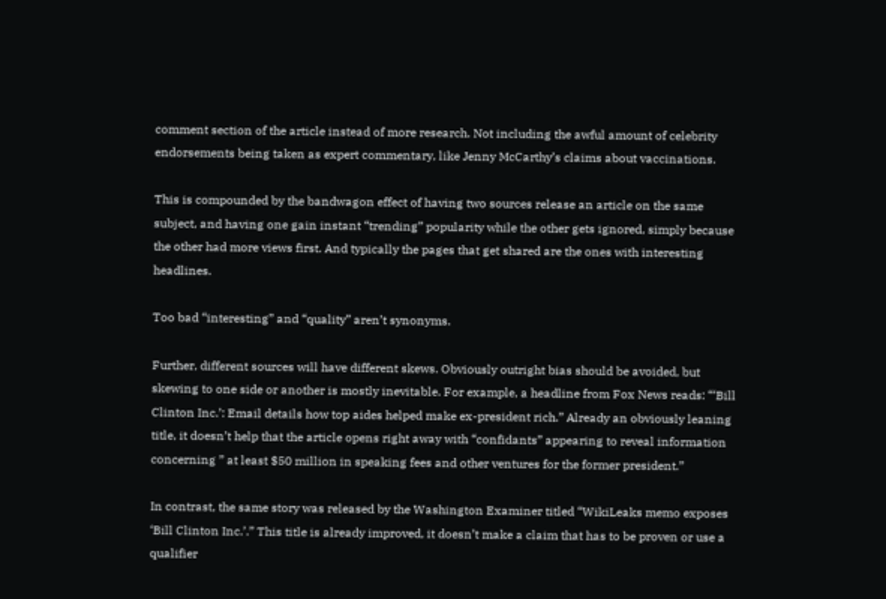comment section of the article instead of more research. Not including the awful amount of celebrity endorsements being taken as expert commentary, like Jenny McCarthy’s claims about vaccinations.

This is compounded by the bandwagon effect of having two sources release an article on the same subject, and having one gain instant “trending” popularity while the other gets ignored, simply because the other had more views first. And typically the pages that get shared are the ones with interesting headlines.

Too bad “interesting” and “quality” aren’t synonyms.

Further, different sources will have different skews. Obviously outright bias should be avoided, but skewing to one side or another is mostly inevitable. For example, a headline from Fox News reads: “‘Bill Clinton Inc.’: Email details how top aides helped make ex-president rich.” Already an obviously leaning title, it doesn’t help that the article opens right away with “confidants” appearing to reveal information concerning ” at least $50 million in speaking fees and other ventures for the former president.”

In contrast, the same story was released by the Washington Examiner titled “WikiLeaks memo exposes ‘Bill Clinton Inc.’.” This title is already improved, it doesn’t make a claim that has to be proven or use a qualifier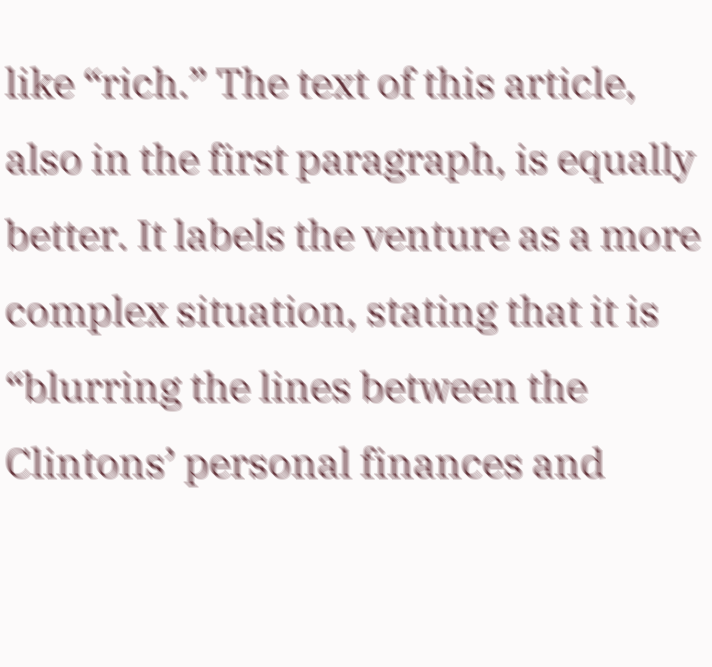like “rich.” The text of this article, also in the first paragraph, is equally better. It labels the venture as a more complex situation, stating that it is “blurring the lines between the Clintons’ personal finances and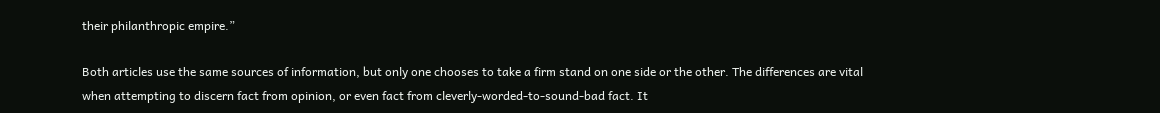their philanthropic empire.”

Both articles use the same sources of information, but only one chooses to take a firm stand on one side or the other. The differences are vital when attempting to discern fact from opinion, or even fact from cleverly-worded-to-sound-bad fact. It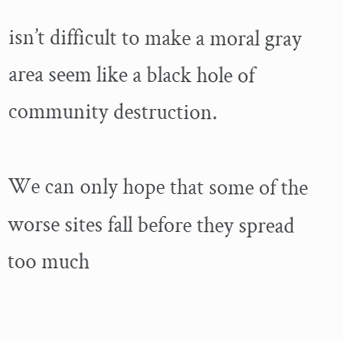isn’t difficult to make a moral gray area seem like a black hole of community destruction.

We can only hope that some of the worse sites fall before they spread too much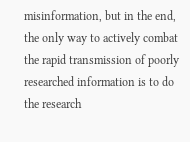misinformation, but in the end, the only way to actively combat the rapid transmission of poorly researched information is to do the research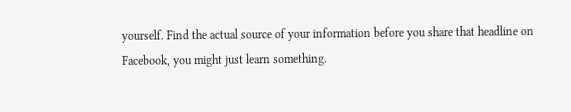yourself. Find the actual source of your information before you share that headline on Facebook, you might just learn something.